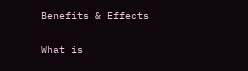Benefits & Effects

What is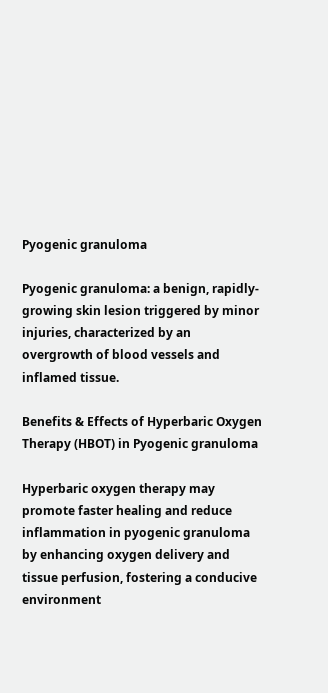Pyogenic granuloma

Pyogenic granuloma: a benign, rapidly-growing skin lesion triggered by minor injuries, characterized by an overgrowth of blood vessels and inflamed tissue.

Benefits & Effects of Hyperbaric Oxygen Therapy (HBOT) in Pyogenic granuloma

Hyperbaric oxygen therapy may promote faster healing and reduce inflammation in pyogenic granuloma by enhancing oxygen delivery and tissue perfusion, fostering a conducive environment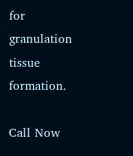for granulation tissue formation.

Call Now